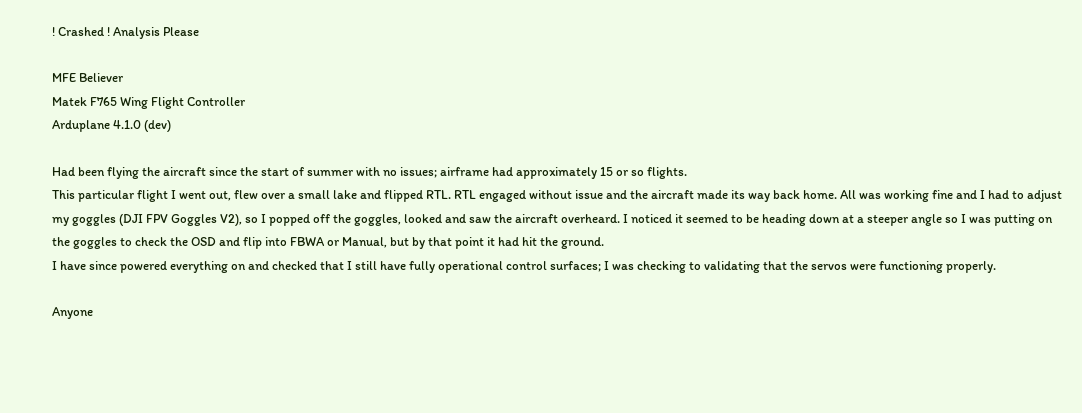! Crashed ! Analysis Please

MFE Believer
Matek F765 Wing Flight Controller
Arduplane 4.1.0 (dev)

Had been flying the aircraft since the start of summer with no issues; airframe had approximately 15 or so flights.
This particular flight I went out, flew over a small lake and flipped RTL. RTL engaged without issue and the aircraft made its way back home. All was working fine and I had to adjust my goggles (DJI FPV Goggles V2), so I popped off the goggles, looked and saw the aircraft overheard. I noticed it seemed to be heading down at a steeper angle so I was putting on the goggles to check the OSD and flip into FBWA or Manual, but by that point it had hit the ground.
I have since powered everything on and checked that I still have fully operational control surfaces; I was checking to validating that the servos were functioning properly.

Anyone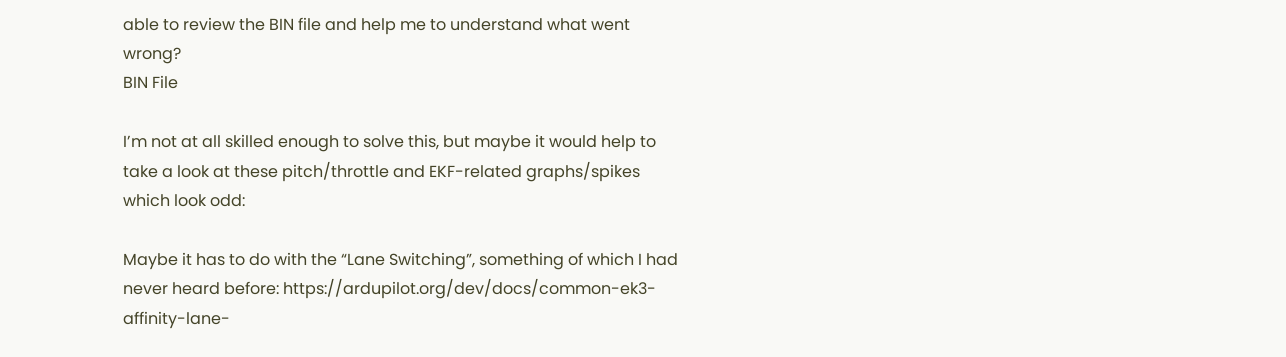able to review the BIN file and help me to understand what went wrong?
BIN File

I’m not at all skilled enough to solve this, but maybe it would help to take a look at these pitch/throttle and EKF-related graphs/spikes which look odd:

Maybe it has to do with the “Lane Switching”, something of which I had never heard before: https://ardupilot.org/dev/docs/common-ek3-affinity-lane-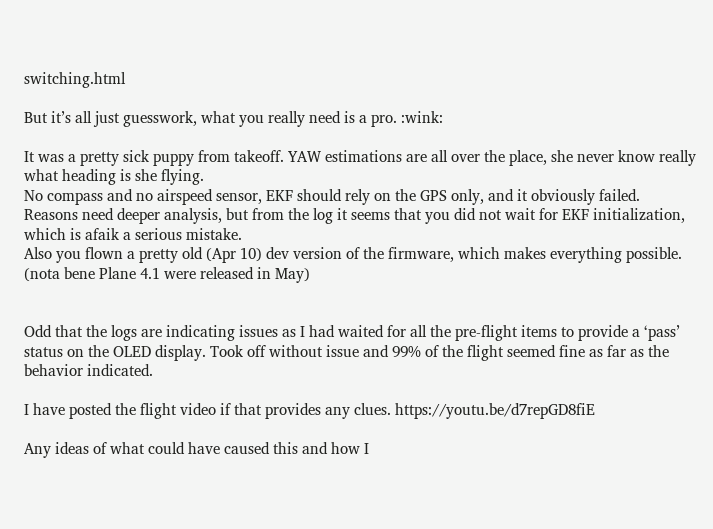switching.html

But it’s all just guesswork, what you really need is a pro. :wink:

It was a pretty sick puppy from takeoff. YAW estimations are all over the place, she never know really what heading is she flying.
No compass and no airspeed sensor, EKF should rely on the GPS only, and it obviously failed.
Reasons need deeper analysis, but from the log it seems that you did not wait for EKF initialization, which is afaik a serious mistake.
Also you flown a pretty old (Apr 10) dev version of the firmware, which makes everything possible. (nota bene Plane 4.1 were released in May)


Odd that the logs are indicating issues as I had waited for all the pre-flight items to provide a ‘pass’ status on the OLED display. Took off without issue and 99% of the flight seemed fine as far as the behavior indicated.

I have posted the flight video if that provides any clues. https://youtu.be/d7repGD8fiE

Any ideas of what could have caused this and how I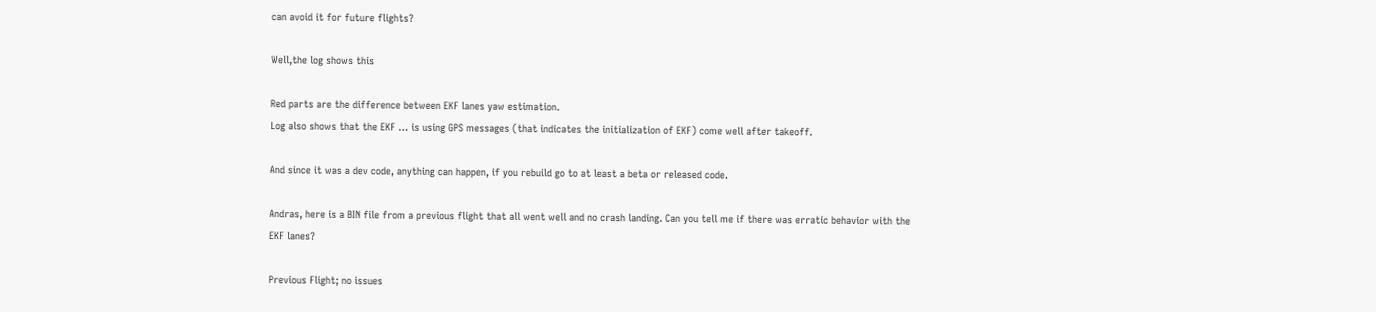can avoid it for future flights?

Well,the log shows this

Red parts are the difference between EKF lanes yaw estimation.
Log also shows that the EKF … is using GPS messages (that indicates the initialization of EKF) come well after takeoff.

And since it was a dev code, anything can happen, if you rebuild go to at least a beta or released code.

Andras, here is a BIN file from a previous flight that all went well and no crash landing. Can you tell me if there was erratic behavior with the EKF lanes?

Previous Flight; no issues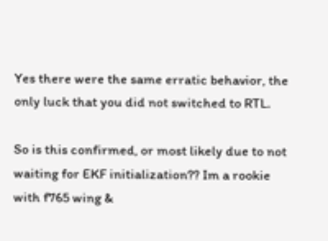Yes there were the same erratic behavior, the only luck that you did not switched to RTL.

So is this confirmed, or most likely due to not waiting for EKF initialization?? Im a rookie with f765 wing &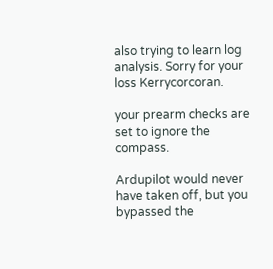also trying to learn log analysis. Sorry for your loss Kerrycorcoran.

your prearm checks are set to ignore the compass.

Ardupilot would never have taken off, but you bypassed the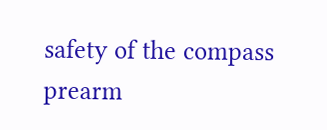safety of the compass prearm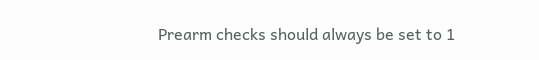Prearm checks should always be set to 1